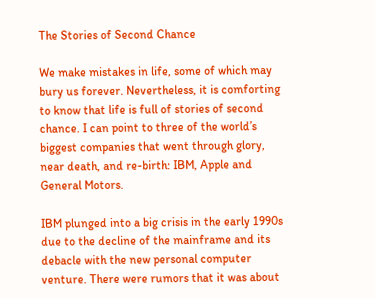The Stories of Second Chance

We make mistakes in life, some of which may bury us forever. Nevertheless, it is comforting to know that life is full of stories of second chance. I can point to three of the world’s biggest companies that went through glory, near death, and re-birth: IBM, Apple and General Motors.

IBM plunged into a big crisis in the early 1990s due to the decline of the mainframe and its debacle with the new personal computer venture. There were rumors that it was about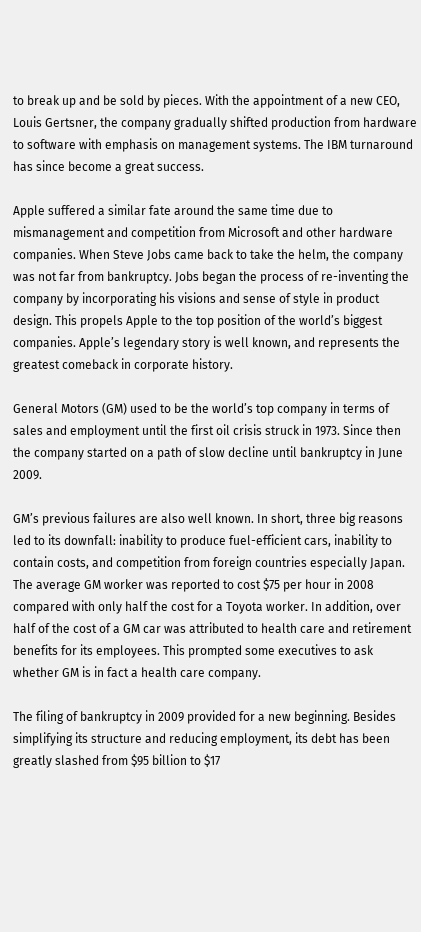to break up and be sold by pieces. With the appointment of a new CEO, Louis Gertsner, the company gradually shifted production from hardware to software with emphasis on management systems. The IBM turnaround has since become a great success.

Apple suffered a similar fate around the same time due to mismanagement and competition from Microsoft and other hardware companies. When Steve Jobs came back to take the helm, the company was not far from bankruptcy. Jobs began the process of re-inventing the company by incorporating his visions and sense of style in product design. This propels Apple to the top position of the world’s biggest companies. Apple’s legendary story is well known, and represents the greatest comeback in corporate history.

General Motors (GM) used to be the world’s top company in terms of sales and employment until the first oil crisis struck in 1973. Since then the company started on a path of slow decline until bankruptcy in June 2009.

GM’s previous failures are also well known. In short, three big reasons led to its downfall: inability to produce fuel-efficient cars, inability to contain costs, and competition from foreign countries especially Japan. The average GM worker was reported to cost $75 per hour in 2008 compared with only half the cost for a Toyota worker. In addition, over half of the cost of a GM car was attributed to health care and retirement benefits for its employees. This prompted some executives to ask whether GM is in fact a health care company.

The filing of bankruptcy in 2009 provided for a new beginning. Besides simplifying its structure and reducing employment, its debt has been greatly slashed from $95 billion to $17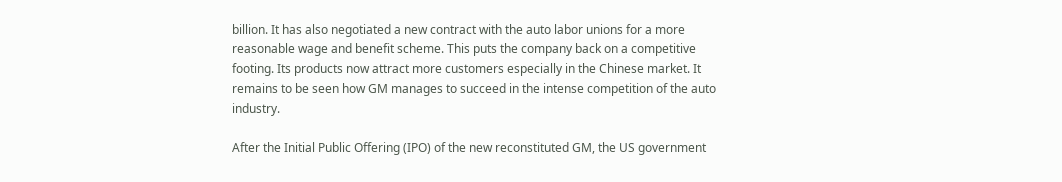billion. It has also negotiated a new contract with the auto labor unions for a more reasonable wage and benefit scheme. This puts the company back on a competitive footing. Its products now attract more customers especially in the Chinese market. It remains to be seen how GM manages to succeed in the intense competition of the auto industry.

After the Initial Public Offering (IPO) of the new reconstituted GM, the US government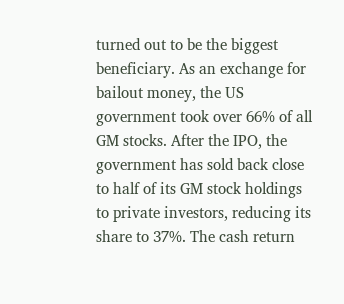turned out to be the biggest beneficiary. As an exchange for bailout money, the US government took over 66% of all GM stocks. After the IPO, the government has sold back close to half of its GM stock holdings to private investors, reducing its share to 37%. The cash return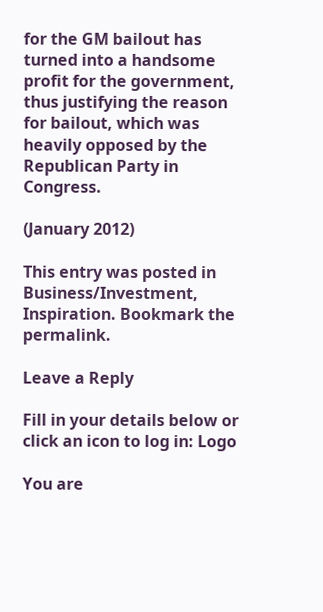for the GM bailout has turned into a handsome profit for the government, thus justifying the reason for bailout, which was heavily opposed by the Republican Party in Congress.

(January 2012)

This entry was posted in Business/Investment, Inspiration. Bookmark the permalink.

Leave a Reply

Fill in your details below or click an icon to log in: Logo

You are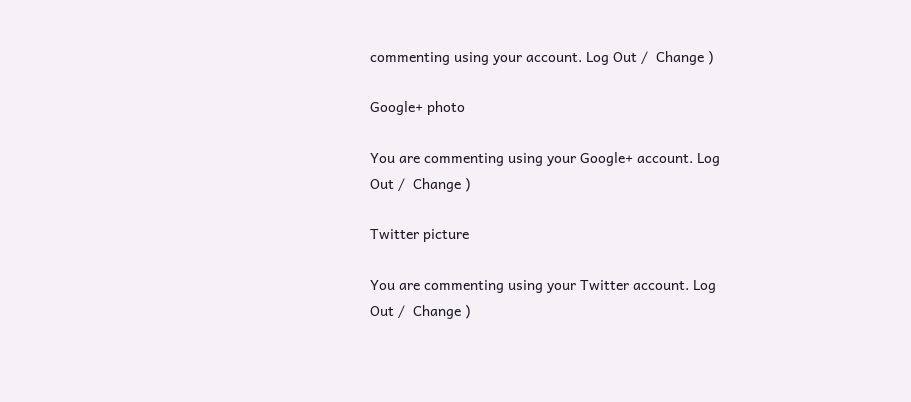commenting using your account. Log Out /  Change )

Google+ photo

You are commenting using your Google+ account. Log Out /  Change )

Twitter picture

You are commenting using your Twitter account. Log Out /  Change )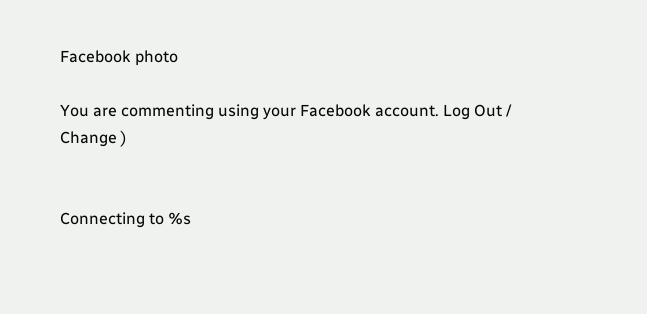Facebook photo

You are commenting using your Facebook account. Log Out /  Change )


Connecting to %s